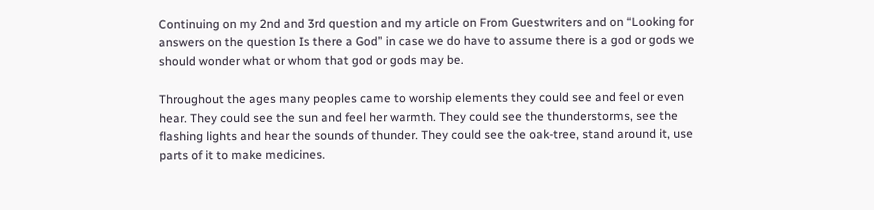Continuing on my 2nd and 3rd question and my article on From Guestwriters and on “Looking for answers on the question Is there a God” in case we do have to assume there is a god or gods we should wonder what or whom that god or gods may be.

Throughout the ages many peoples came to worship elements they could see and feel or even hear. They could see the sun and feel her warmth. They could see the thunderstorms, see the flashing lights and hear the sounds of thunder. They could see the oak-tree, stand around it, use parts of it to make medicines.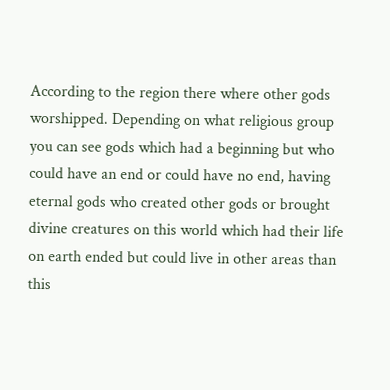According to the region there where other gods worshipped. Depending on what religious group you can see gods which had a beginning but who could have an end or could have no end, having eternal gods who created other gods or brought divine creatures on this world which had their life on earth ended but could live in other areas than this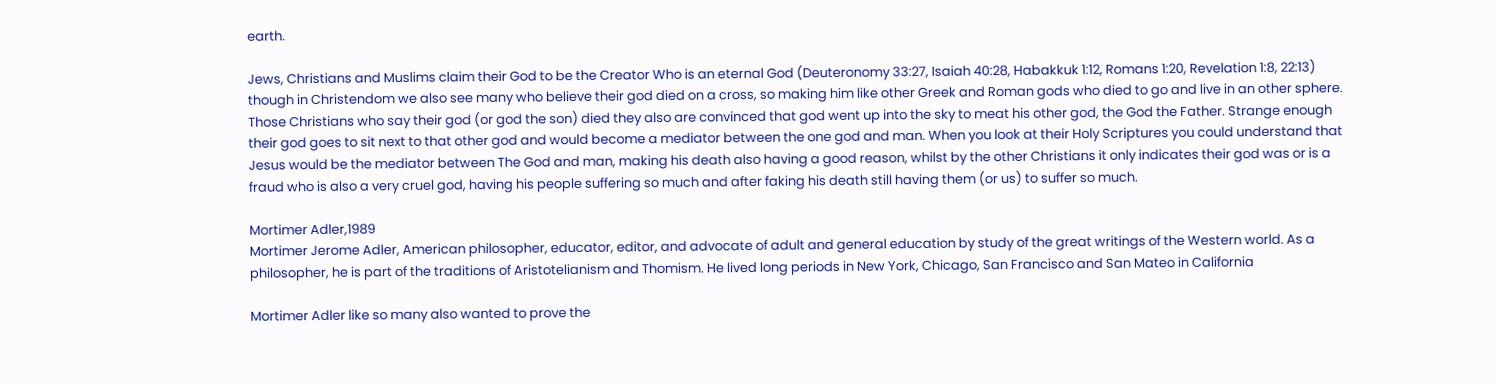earth.

Jews, Christians and Muslims claim their God to be the Creator Who is an eternal God (Deuteronomy 33:27, Isaiah 40:28, Habakkuk 1:12, Romans 1:20, Revelation 1:8, 22:13) though in Christendom we also see many who believe their god died on a cross, so making him like other Greek and Roman gods who died to go and live in an other sphere. Those Christians who say their god (or god the son) died they also are convinced that god went up into the sky to meat his other god, the God the Father. Strange enough their god goes to sit next to that other god and would become a mediator between the one god and man. When you look at their Holy Scriptures you could understand that Jesus would be the mediator between The God and man, making his death also having a good reason, whilst by the other Christians it only indicates their god was or is a fraud who is also a very cruel god, having his people suffering so much and after faking his death still having them (or us) to suffer so much.

Mortimer Adler,1989
Mortimer Jerome Adler, American philosopher, educator, editor, and advocate of adult and general education by study of the great writings of the Western world. As a philosopher, he is part of the traditions of Aristotelianism and Thomism. He lived long periods in New York, Chicago, San Francisco and San Mateo in California

Mortimer Adler like so many also wanted to prove the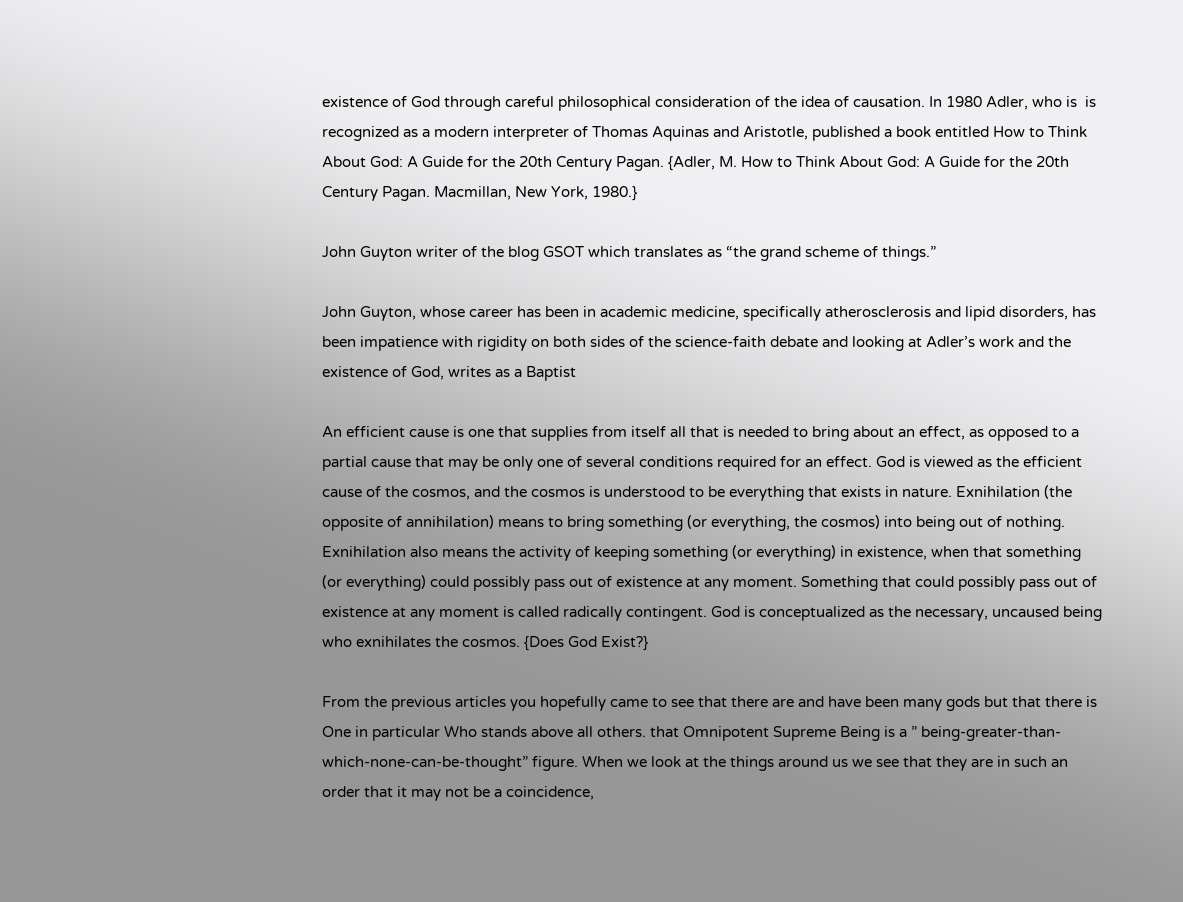existence of God through careful philosophical consideration of the idea of causation. In 1980 Adler, who is  is recognized as a modern interpreter of Thomas Aquinas and Aristotle, published a book entitled How to Think About God: A Guide for the 20th Century Pagan. {Adler, M. How to Think About God: A Guide for the 20th Century Pagan. Macmillan, New York, 1980.}

John Guyton writer of the blog GSOT which translates as “the grand scheme of things.”

John Guyton, whose career has been in academic medicine, specifically atherosclerosis and lipid disorders, has been impatience with rigidity on both sides of the science-faith debate and looking at Adler’s work and the existence of God, writes as a Baptist

An efficient cause is one that supplies from itself all that is needed to bring about an effect, as opposed to a partial cause that may be only one of several conditions required for an effect. God is viewed as the efficient cause of the cosmos, and the cosmos is understood to be everything that exists in nature. Exnihilation (the opposite of annihilation) means to bring something (or everything, the cosmos) into being out of nothing. Exnihilation also means the activity of keeping something (or everything) in existence, when that something (or everything) could possibly pass out of existence at any moment. Something that could possibly pass out of existence at any moment is called radically contingent. God is conceptualized as the necessary, uncaused being who exnihilates the cosmos. {Does God Exist?}

From the previous articles you hopefully came to see that there are and have been many gods but that there is One in particular Who stands above all others. that Omnipotent Supreme Being is a ” being-greater-than-which-none-can-be-thought” figure. When we look at the things around us we see that they are in such an order that it may not be a coincidence,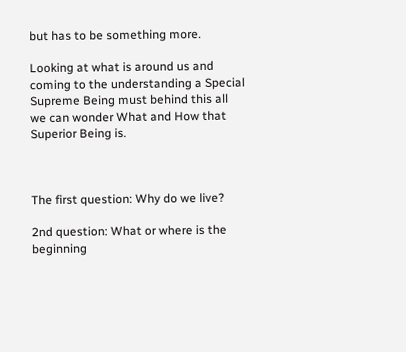but has to be something more.

Looking at what is around us and coming to the understanding a Special Supreme Being must behind this all we can wonder What and How that Superior Being is.



The first question: Why do we live?

2nd question: What or where is the beginning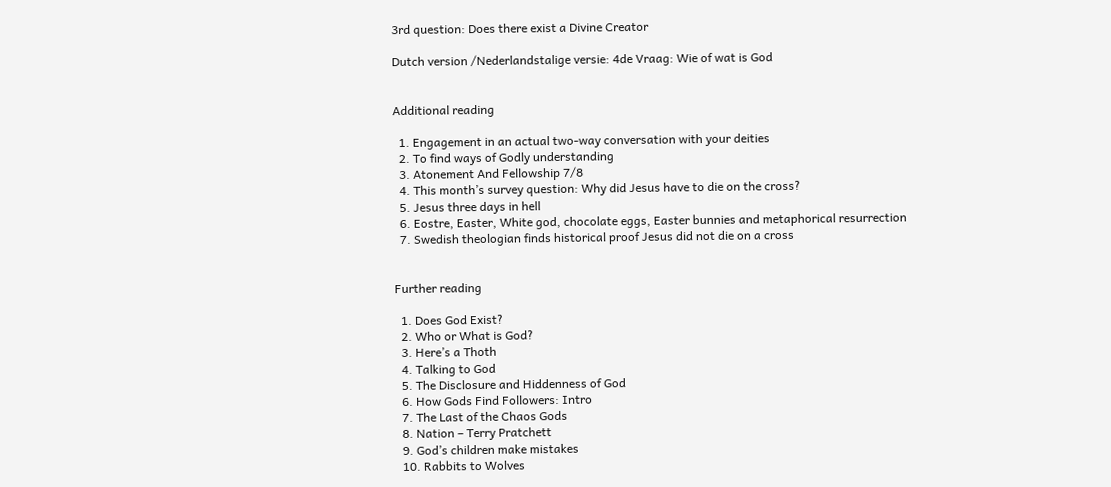3rd question: Does there exist a Divine Creator

Dutch version /Nederlandstalige versie: 4de Vraag: Wie of wat is God


Additional reading

  1. Engagement in an actual two-way conversation with your deities
  2. To find ways of Godly understanding
  3. Atonement And Fellowship 7/8
  4. This month’s survey question: Why did Jesus have to die on the cross?
  5. Jesus three days in hell
  6. Eostre, Easter, White god, chocolate eggs, Easter bunnies and metaphorical resurrection
  7. Swedish theologian finds historical proof Jesus did not die on a cross


Further reading

  1. Does God Exist?
  2. Who or What is God?
  3. Here’s a Thoth
  4. Talking to God
  5. The Disclosure and Hiddenness of God
  6. How Gods Find Followers: Intro
  7. The Last of the Chaos Gods
  8. Nation – Terry Pratchett
  9. God’s children make mistakes
  10. Rabbits to Wolves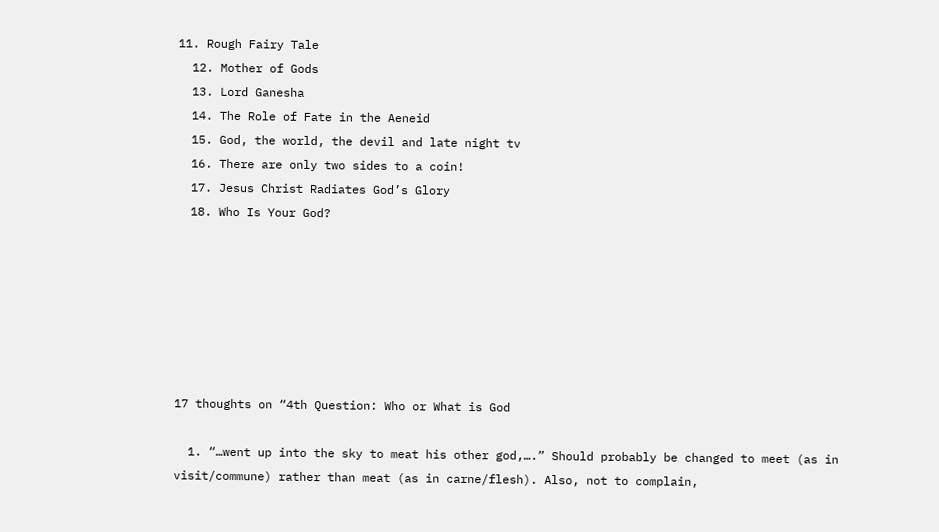11. Rough Fairy Tale
  12. Mother of Gods
  13. Lord Ganesha
  14. The Role of Fate in the Aeneid
  15. God, the world, the devil and late night tv
  16. There are only two sides to a coin!
  17. Jesus Christ Radiates God’s Glory
  18. Who Is Your God?







17 thoughts on “4th Question: Who or What is God

  1. “…went up into the sky to meat his other god,….” Should probably be changed to meet (as in visit/commune) rather than meat (as in carne/flesh). Also, not to complain,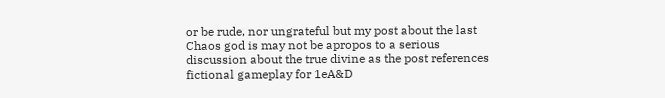or be rude, nor ungrateful but my post about the last Chaos god is may not be apropos to a serious discussion about the true divine as the post references fictional gameplay for 1eA&D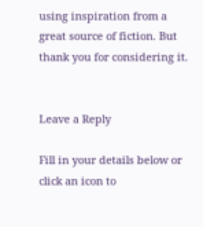using inspiration from a great source of fiction. But thank you for considering it.


Leave a Reply

Fill in your details below or click an icon to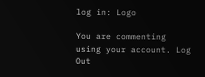log in: Logo

You are commenting using your account. Log Out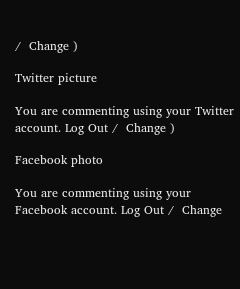/  Change )

Twitter picture

You are commenting using your Twitter account. Log Out /  Change )

Facebook photo

You are commenting using your Facebook account. Log Out /  Change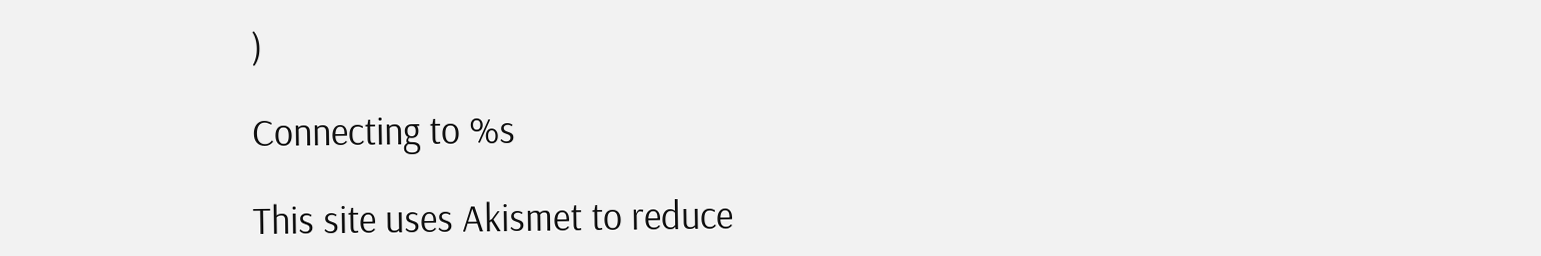)

Connecting to %s

This site uses Akismet to reduce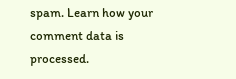spam. Learn how your comment data is processed.